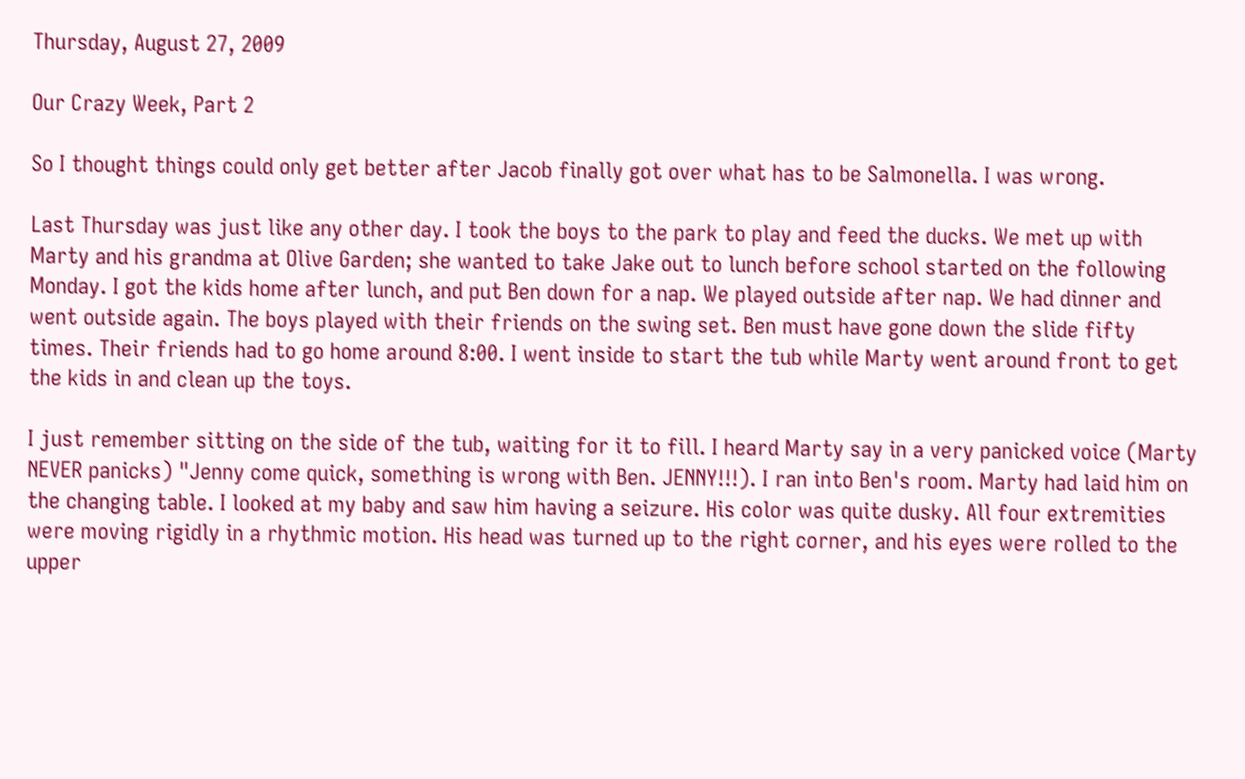Thursday, August 27, 2009

Our Crazy Week, Part 2

So I thought things could only get better after Jacob finally got over what has to be Salmonella. I was wrong.

Last Thursday was just like any other day. I took the boys to the park to play and feed the ducks. We met up with Marty and his grandma at Olive Garden; she wanted to take Jake out to lunch before school started on the following Monday. I got the kids home after lunch, and put Ben down for a nap. We played outside after nap. We had dinner and went outside again. The boys played with their friends on the swing set. Ben must have gone down the slide fifty times. Their friends had to go home around 8:00. I went inside to start the tub while Marty went around front to get the kids in and clean up the toys.

I just remember sitting on the side of the tub, waiting for it to fill. I heard Marty say in a very panicked voice (Marty NEVER panicks) "Jenny come quick, something is wrong with Ben. JENNY!!!). I ran into Ben's room. Marty had laid him on the changing table. I looked at my baby and saw him having a seizure. His color was quite dusky. All four extremities were moving rigidly in a rhythmic motion. His head was turned up to the right corner, and his eyes were rolled to the upper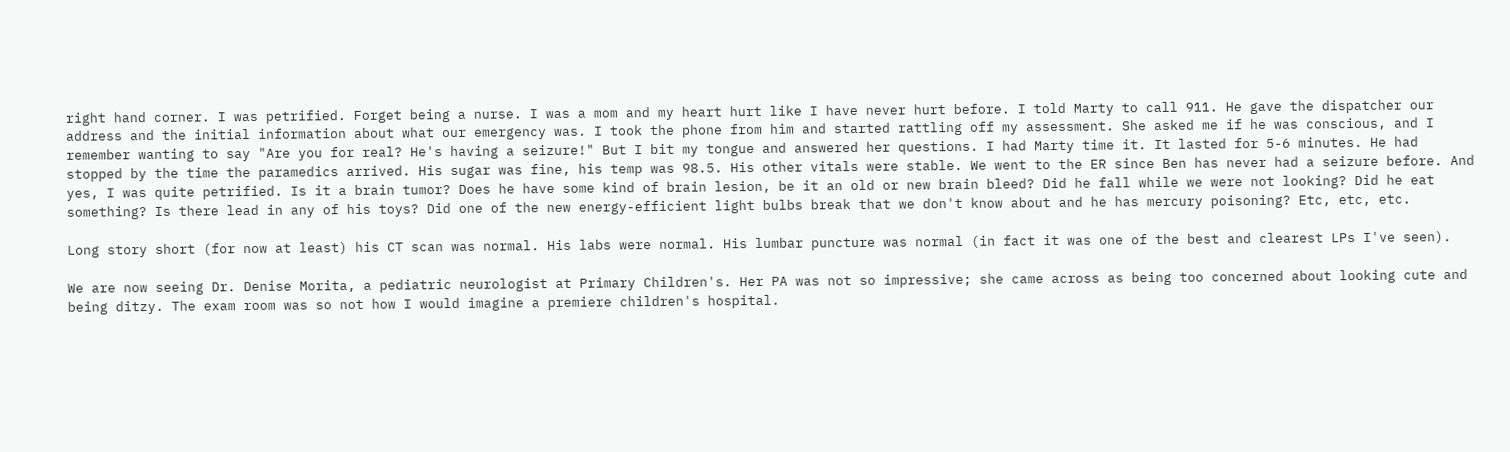right hand corner. I was petrified. Forget being a nurse. I was a mom and my heart hurt like I have never hurt before. I told Marty to call 911. He gave the dispatcher our address and the initial information about what our emergency was. I took the phone from him and started rattling off my assessment. She asked me if he was conscious, and I remember wanting to say "Are you for real? He's having a seizure!" But I bit my tongue and answered her questions. I had Marty time it. It lasted for 5-6 minutes. He had stopped by the time the paramedics arrived. His sugar was fine, his temp was 98.5. His other vitals were stable. We went to the ER since Ben has never had a seizure before. And yes, I was quite petrified. Is it a brain tumor? Does he have some kind of brain lesion, be it an old or new brain bleed? Did he fall while we were not looking? Did he eat something? Is there lead in any of his toys? Did one of the new energy-efficient light bulbs break that we don't know about and he has mercury poisoning? Etc, etc, etc.

Long story short (for now at least) his CT scan was normal. His labs were normal. His lumbar puncture was normal (in fact it was one of the best and clearest LPs I've seen).

We are now seeing Dr. Denise Morita, a pediatric neurologist at Primary Children's. Her PA was not so impressive; she came across as being too concerned about looking cute and being ditzy. The exam room was so not how I would imagine a premiere children's hospital.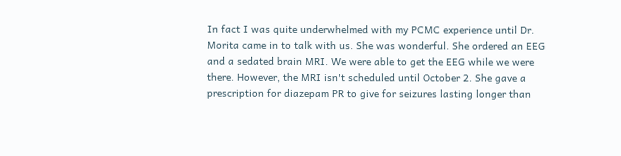In fact I was quite underwhelmed with my PCMC experience until Dr. Morita came in to talk with us. She was wonderful. She ordered an EEG and a sedated brain MRI. We were able to get the EEG while we were there. However, the MRI isn't scheduled until October 2. She gave a prescription for diazepam PR to give for seizures lasting longer than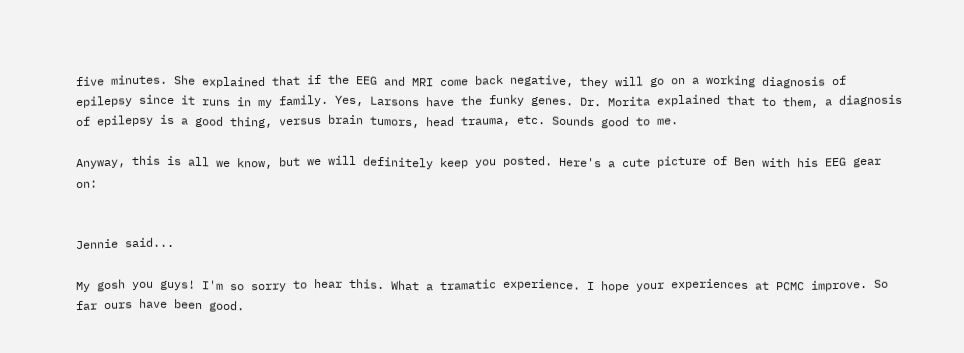five minutes. She explained that if the EEG and MRI come back negative, they will go on a working diagnosis of epilepsy since it runs in my family. Yes, Larsons have the funky genes. Dr. Morita explained that to them, a diagnosis of epilepsy is a good thing, versus brain tumors, head trauma, etc. Sounds good to me.

Anyway, this is all we know, but we will definitely keep you posted. Here's a cute picture of Ben with his EEG gear on:


Jennie said...

My gosh you guys! I'm so sorry to hear this. What a tramatic experience. I hope your experiences at PCMC improve. So far ours have been good.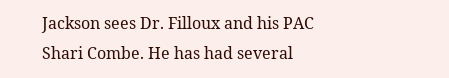Jackson sees Dr. Filloux and his PAC Shari Combe. He has had several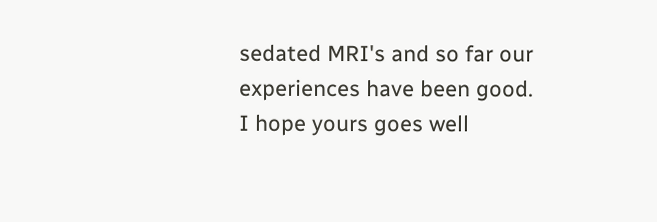sedated MRI's and so far our experiences have been good. I hope yours goes well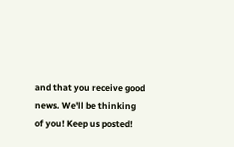and that you receive good news. We'll be thinking of you! Keep us posted!